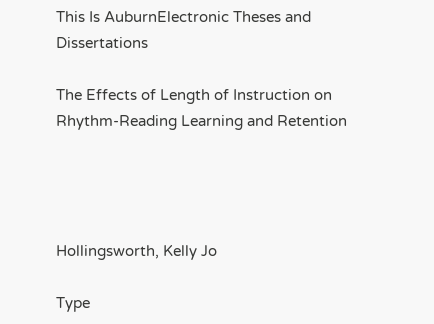This Is AuburnElectronic Theses and Dissertations

The Effects of Length of Instruction on Rhythm-Reading Learning and Retention




Hollingsworth, Kelly Jo

Type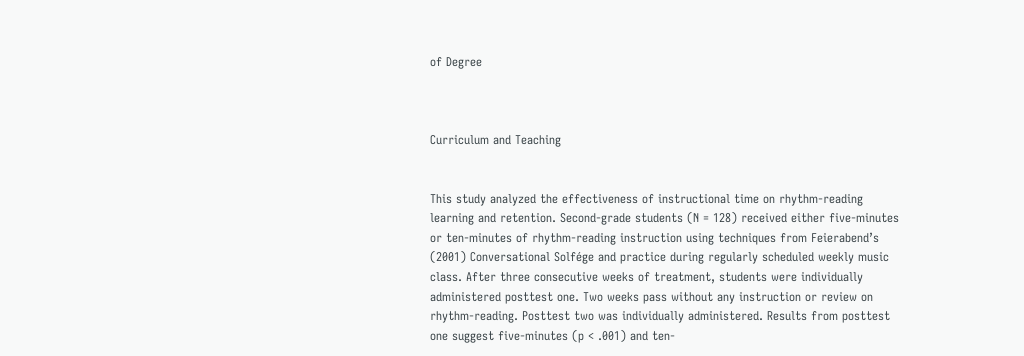of Degree



Curriculum and Teaching


This study analyzed the effectiveness of instructional time on rhythm-reading learning and retention. Second-grade students (N = 128) received either five-minutes or ten-minutes of rhythm-reading instruction using techniques from Feierabend’s (2001) Conversational Solfége and practice during regularly scheduled weekly music class. After three consecutive weeks of treatment, students were individually administered posttest one. Two weeks pass without any instruction or review on rhythm-reading. Posttest two was individually administered. Results from posttest one suggest five-minutes (p < .001) and ten-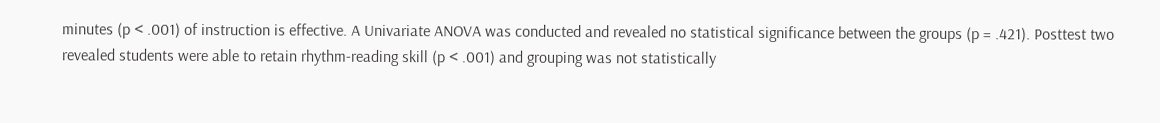minutes (p < .001) of instruction is effective. A Univariate ANOVA was conducted and revealed no statistical significance between the groups (p = .421). Posttest two revealed students were able to retain rhythm-reading skill (p < .001) and grouping was not statistically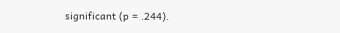significant (p = .244).